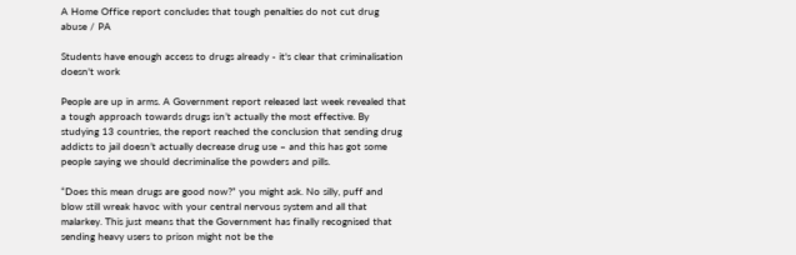A Home Office report concludes that tough penalties do not cut drug abuse / PA

Students have enough access to drugs already - it's clear that criminalisation doesn't work

People are up in arms. A Government report released last week revealed that a tough approach towards drugs isn’t actually the most effective. By studying 13 countries, the report reached the conclusion that sending drug addicts to jail doesn’t actually decrease drug use – and this has got some people saying we should decriminalise the powders and pills.

“Does this mean drugs are good now?” you might ask. No silly, puff and blow still wreak havoc with your central nervous system and all that malarkey. This just means that the Government has finally recognised that sending heavy users to prison might not be the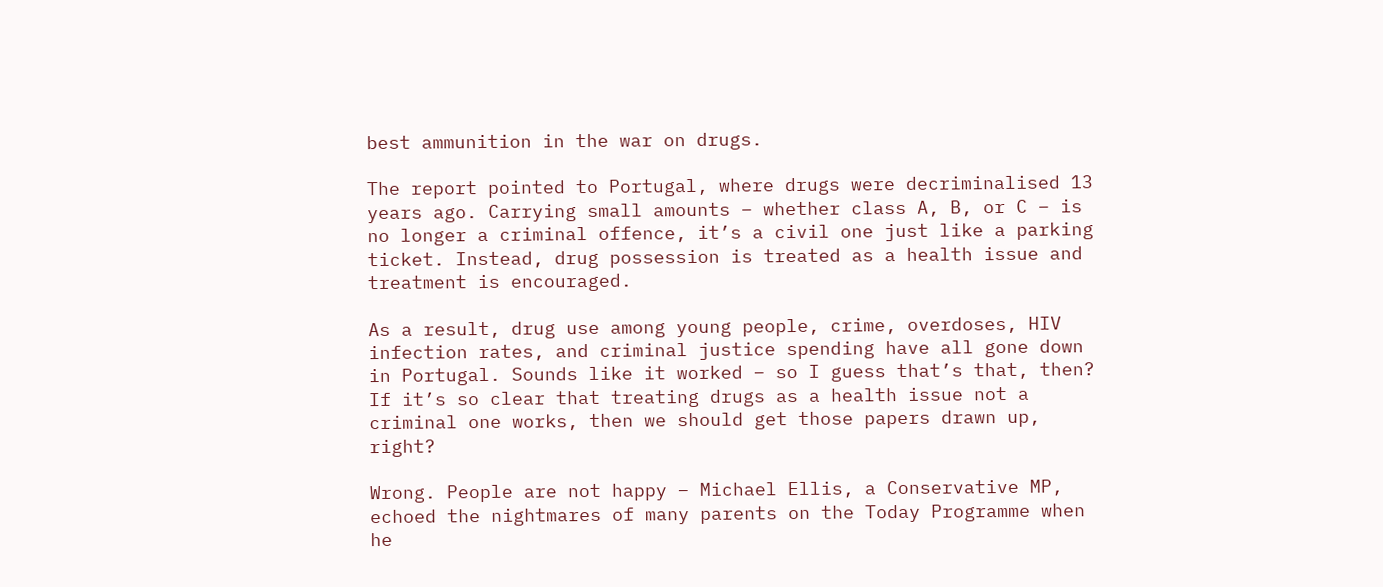best ammunition in the war on drugs.

The report pointed to Portugal, where drugs were decriminalised 13 years ago. Carrying small amounts – whether class A, B, or C – is no longer a criminal offence, it’s a civil one just like a parking ticket. Instead, drug possession is treated as a health issue and treatment is encouraged.

As a result, drug use among young people, crime, overdoses, HIV infection rates, and criminal justice spending have all gone down in Portugal. Sounds like it worked – so I guess that’s that, then? If it’s so clear that treating drugs as a health issue not a criminal one works, then we should get those papers drawn up, right?

Wrong. People are not happy – Michael Ellis, a Conservative MP, echoed the nightmares of many parents on the Today Programme when he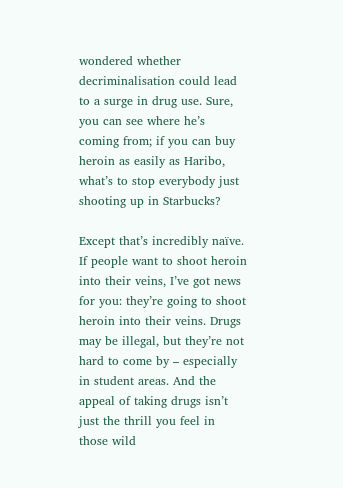wondered whether decriminalisation could lead to a surge in drug use. Sure, you can see where he’s coming from; if you can buy heroin as easily as Haribo, what’s to stop everybody just shooting up in Starbucks?

Except that’s incredibly naïve. If people want to shoot heroin into their veins, I’ve got news for you: they’re going to shoot heroin into their veins. Drugs may be illegal, but they’re not hard to come by – especially in student areas. And the appeal of taking drugs isn’t just the thrill you feel in those wild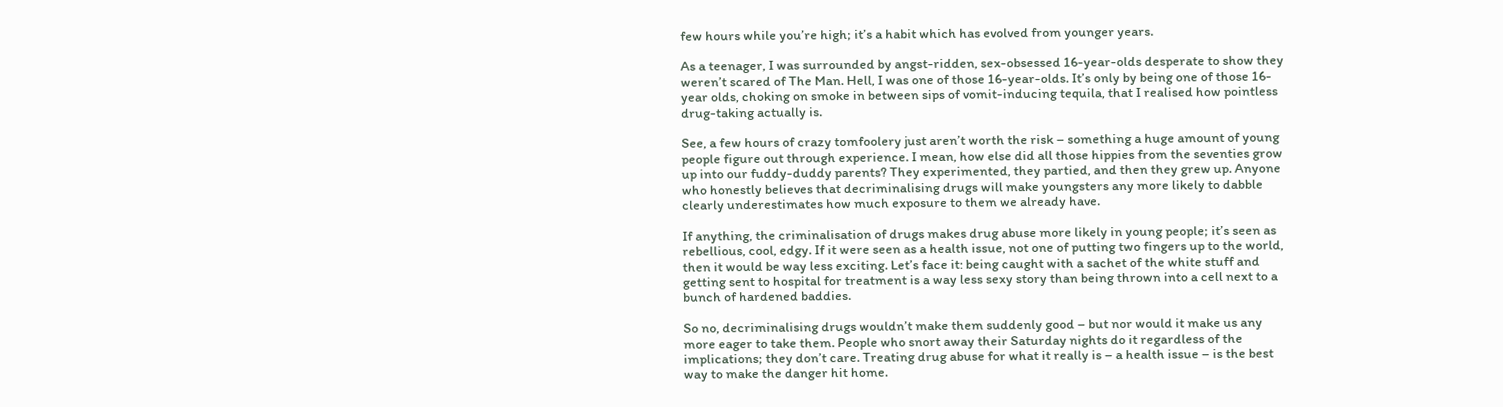few hours while you’re high; it’s a habit which has evolved from younger years.

As a teenager, I was surrounded by angst-ridden, sex-obsessed 16-year-olds desperate to show they weren’t scared of The Man. Hell, I was one of those 16-year-olds. It’s only by being one of those 16-year olds, choking on smoke in between sips of vomit-inducing tequila, that I realised how pointless drug-taking actually is.

See, a few hours of crazy tomfoolery just aren’t worth the risk – something a huge amount of young people figure out through experience. I mean, how else did all those hippies from the seventies grow up into our fuddy-duddy parents? They experimented, they partied, and then they grew up. Anyone who honestly believes that decriminalising drugs will make youngsters any more likely to dabble clearly underestimates how much exposure to them we already have.

If anything, the criminalisation of drugs makes drug abuse more likely in young people; it’s seen as rebellious, cool, edgy. If it were seen as a health issue, not one of putting two fingers up to the world, then it would be way less exciting. Let’s face it: being caught with a sachet of the white stuff and getting sent to hospital for treatment is a way less sexy story than being thrown into a cell next to a bunch of hardened baddies.

So no, decriminalising drugs wouldn’t make them suddenly good – but nor would it make us any more eager to take them. People who snort away their Saturday nights do it regardless of the implications; they don’t care. Treating drug abuse for what it really is – a health issue – is the best way to make the danger hit home.